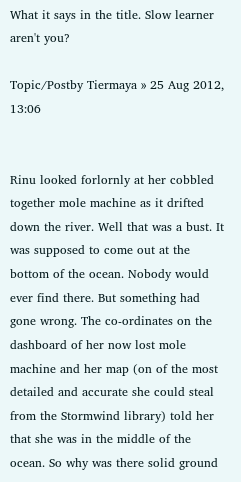What it says in the title. Slow learner aren't you?

Topic/Postby Tiermaya » 25 Aug 2012, 13:06


Rinu looked forlornly at her cobbled together mole machine as it drifted down the river. Well that was a bust. It was supposed to come out at the bottom of the ocean. Nobody would ever find there. But something had gone wrong. The co-ordinates on the dashboard of her now lost mole machine and her map (on of the most detailed and accurate she could steal from the Stormwind library) told her that she was in the middle of the ocean. So why was there solid ground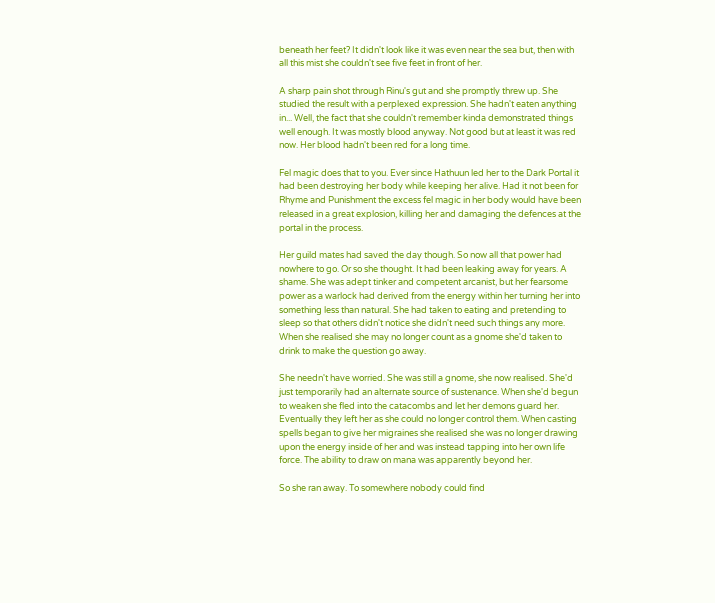beneath her feet? It didn't look like it was even near the sea but, then with all this mist she couldn't see five feet in front of her.

A sharp pain shot through Rinu's gut and she promptly threw up. She studied the result with a perplexed expression. She hadn't eaten anything in... Well, the fact that she couldn't remember kinda demonstrated things well enough. It was mostly blood anyway. Not good but at least it was red now. Her blood hadn't been red for a long time.

Fel magic does that to you. Ever since Hathuun led her to the Dark Portal it had been destroying her body while keeping her alive. Had it not been for Rhyme and Punishment the excess fel magic in her body would have been released in a great explosion, killing her and damaging the defences at the portal in the process.

Her guild mates had saved the day though. So now all that power had nowhere to go. Or so she thought. It had been leaking away for years. A shame. She was adept tinker and competent arcanist, but her fearsome power as a warlock had derived from the energy within her turning her into something less than natural. She had taken to eating and pretending to sleep so that others didn't notice she didn't need such things any more. When she realised she may no longer count as a gnome she'd taken to drink to make the question go away.

She needn't have worried. She was still a gnome, she now realised. She'd just temporarily had an alternate source of sustenance. When she'd begun to weaken she fled into the catacombs and let her demons guard her. Eventually they left her as she could no longer control them. When casting spells began to give her migraines she realised she was no longer drawing upon the energy inside of her and was instead tapping into her own life force. The ability to draw on mana was apparently beyond her.

So she ran away. To somewhere nobody could find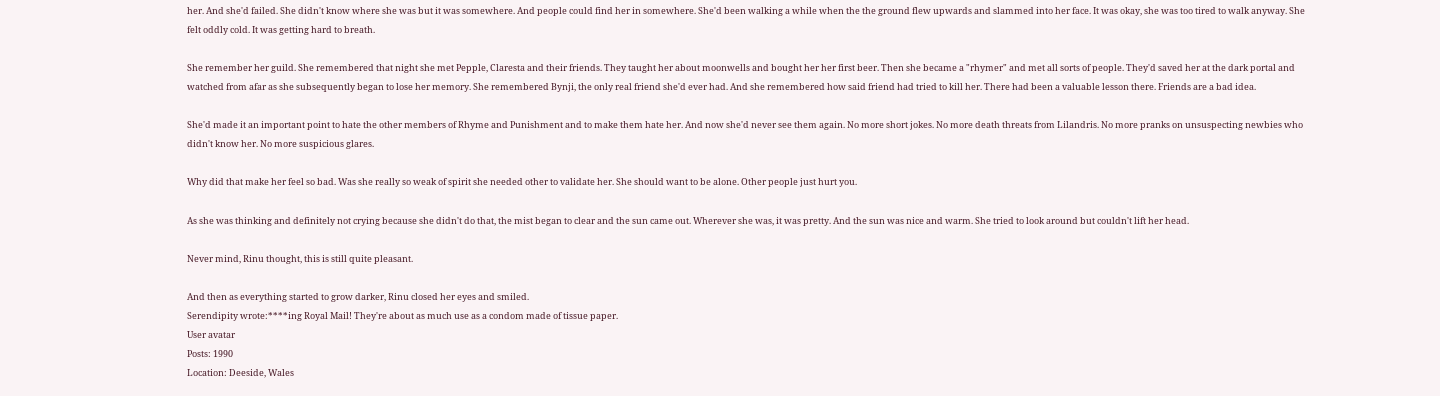her. And she'd failed. She didn't know where she was but it was somewhere. And people could find her in somewhere. She'd been walking a while when the the ground flew upwards and slammed into her face. It was okay, she was too tired to walk anyway. She felt oddly cold. It was getting hard to breath.

She remember her guild. She remembered that night she met Pepple, Claresta and their friends. They taught her about moonwells and bought her her first beer. Then she became a "rhymer" and met all sorts of people. They'd saved her at the dark portal and watched from afar as she subsequently began to lose her memory. She remembered Bynji, the only real friend she'd ever had. And she remembered how said friend had tried to kill her. There had been a valuable lesson there. Friends are a bad idea.

She'd made it an important point to hate the other members of Rhyme and Punishment and to make them hate her. And now she'd never see them again. No more short jokes. No more death threats from Lilandris. No more pranks on unsuspecting newbies who didn't know her. No more suspicious glares.

Why did that make her feel so bad. Was she really so weak of spirit she needed other to validate her. She should want to be alone. Other people just hurt you.

As she was thinking and definitely not crying because she didn't do that, the mist began to clear and the sun came out. Wherever she was, it was pretty. And the sun was nice and warm. She tried to look around but couldn't lift her head.

Never mind, Rinu thought, this is still quite pleasant.

And then as everything started to grow darker, Rinu closed her eyes and smiled.
Serendipity wrote:****ing Royal Mail! They're about as much use as a condom made of tissue paper.
User avatar
Posts: 1990
Location: Deeside, Wales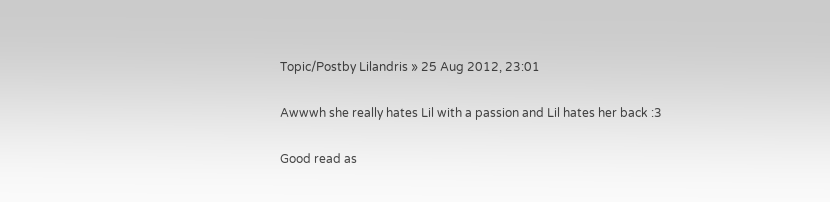Topic/Postby Lilandris » 25 Aug 2012, 23:01

Awwwh she really hates Lil with a passion and Lil hates her back :3

Good read as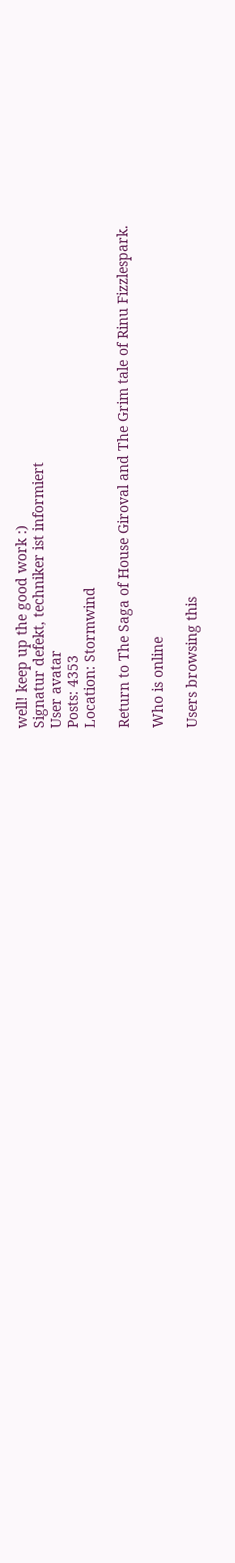well! keep up the good work :)
Signatur defekt, techniker ist informiert
User avatar
Posts: 4353
Location: Stormwind

Return to The Saga of House Giroval and The Grim tale of Rinu Fizzlespark.

Who is online

Users browsing this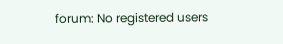forum: No registered users